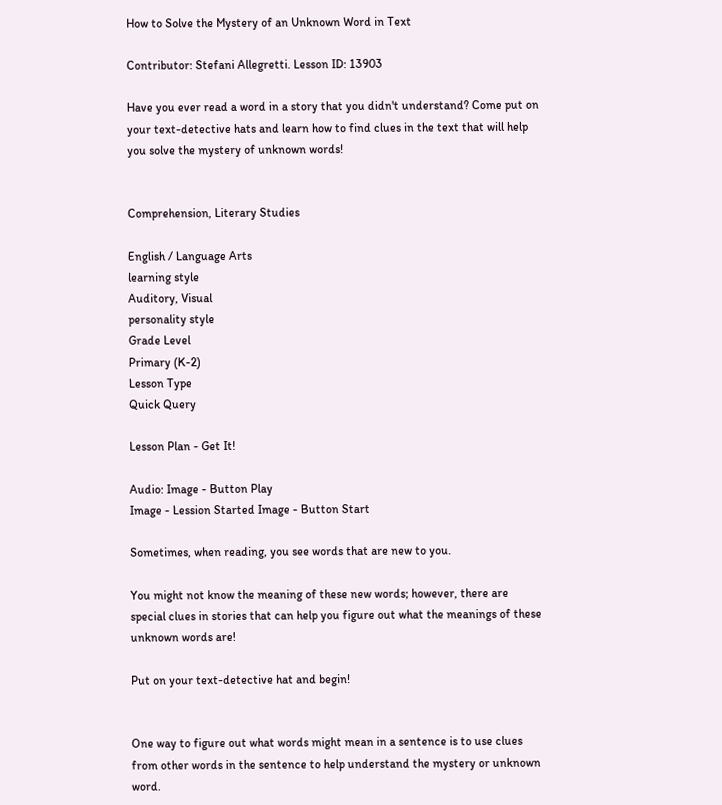How to Solve the Mystery of an Unknown Word in Text

Contributor: Stefani Allegretti. Lesson ID: 13903

Have you ever read a word in a story that you didn't understand? Come put on your text-detective hats and learn how to find clues in the text that will help you solve the mystery of unknown words!


Comprehension, Literary Studies

English / Language Arts
learning style
Auditory, Visual
personality style
Grade Level
Primary (K-2)
Lesson Type
Quick Query

Lesson Plan - Get It!

Audio: Image - Button Play
Image - Lession Started Image - Button Start

Sometimes, when reading, you see words that are new to you.

You might not know the meaning of these new words; however, there are special clues in stories that can help you figure out what the meanings of these unknown words are!

Put on your text-detective hat and begin!


One way to figure out what words might mean in a sentence is to use clues from other words in the sentence to help understand the mystery or unknown word.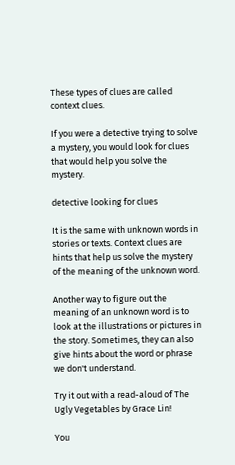These types of clues are called context clues.

If you were a detective trying to solve a mystery, you would look for clues that would help you solve the mystery.

detective looking for clues

It is the same with unknown words in stories or texts. Context clues are hints that help us solve the mystery of the meaning of the unknown word.

Another way to figure out the meaning of an unknown word is to look at the illustrations or pictures in the story. Sometimes, they can also give hints about the word or phrase we don't understand.

Try it out with a read-aloud of The Ugly Vegetables by Grace Lin!

You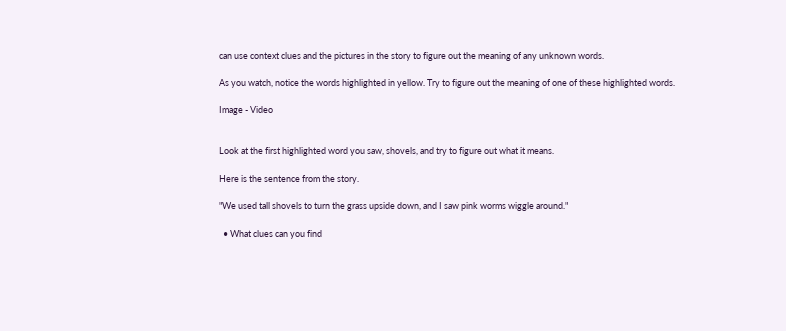can use context clues and the pictures in the story to figure out the meaning of any unknown words.

As you watch, notice the words highlighted in yellow. Try to figure out the meaning of one of these highlighted words.

Image - Video


Look at the first highlighted word you saw, shovels, and try to figure out what it means.

Here is the sentence from the story.

"We used tall shovels to turn the grass upside down, and I saw pink worms wiggle around."

  • What clues can you find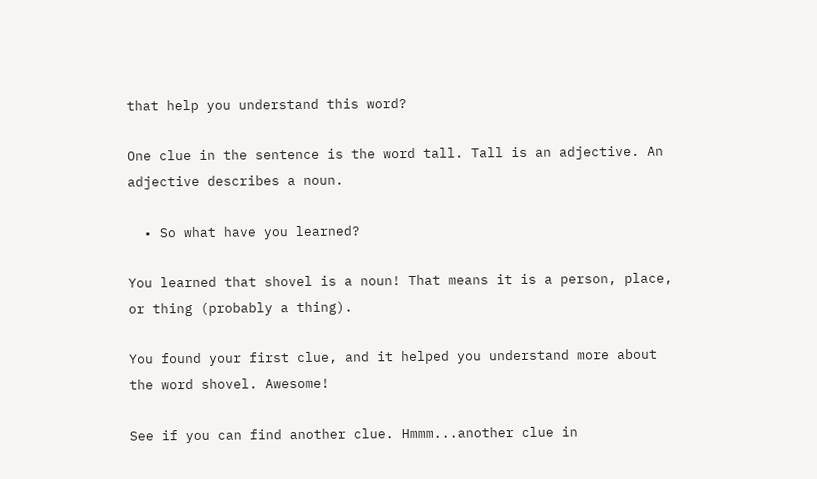that help you understand this word?

One clue in the sentence is the word tall. Tall is an adjective. An adjective describes a noun.

  • So what have you learned?

You learned that shovel is a noun! That means it is a person, place, or thing (probably a thing).

You found your first clue, and it helped you understand more about the word shovel. Awesome!

See if you can find another clue. Hmmm...another clue in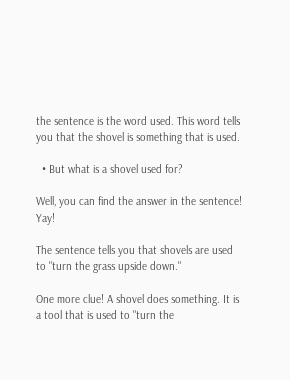the sentence is the word used. This word tells you that the shovel is something that is used.

  • But what is a shovel used for?

Well, you can find the answer in the sentence! Yay!

The sentence tells you that shovels are used to "turn the grass upside down."

One more clue! A shovel does something. It is a tool that is used to "turn the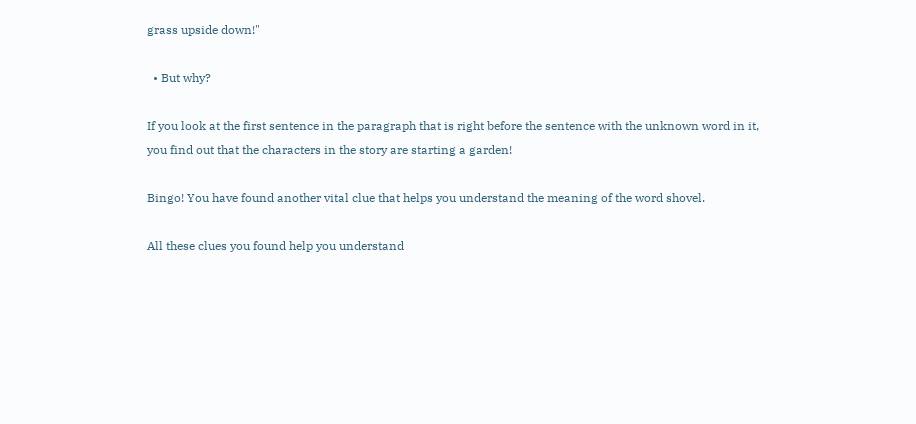grass upside down!"

  • But why?

If you look at the first sentence in the paragraph that is right before the sentence with the unknown word in it, you find out that the characters in the story are starting a garden!

Bingo! You have found another vital clue that helps you understand the meaning of the word shovel.

All these clues you found help you understand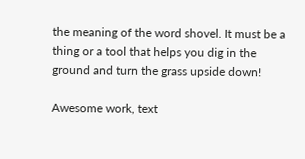the meaning of the word shovel. It must be a thing or a tool that helps you dig in the ground and turn the grass upside down!

Awesome work, text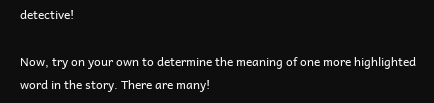detective!

Now, try on your own to determine the meaning of one more highlighted word in the story. There are many!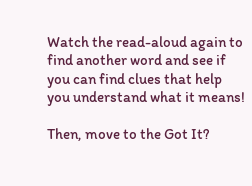Watch the read-aloud again to find another word and see if you can find clues that help you understand what it means!

Then, move to the Got It?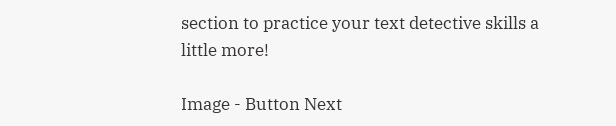section to practice your text detective skills a little more!

Image - Button Next